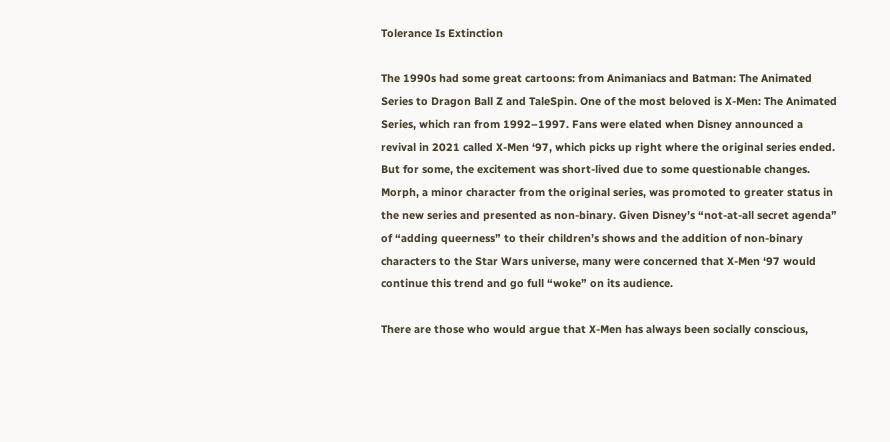Tolerance Is Extinction

The 1990s had some great cartoons: from Animaniacs and Batman: The Animated Series to Dragon Ball Z and TaleSpin. One of the most beloved is X-Men: The Animated Series, which ran from 1992–1997. Fans were elated when Disney announced a revival in 2021 called X-Men ‘97, which picks up right where the original series ended. But for some, the excitement was short-lived due to some questionable changes. Morph, a minor character from the original series, was promoted to greater status in the new series and presented as non-binary. Given Disney’s “not-at-all secret agenda” of “adding queerness” to their children’s shows and the addition of non-binary characters to the Star Wars universe, many were concerned that X-Men ‘97 would continue this trend and go full “woke” on its audience.

There are those who would argue that X-Men has always been socially conscious,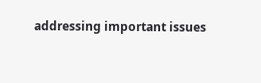addressing important issues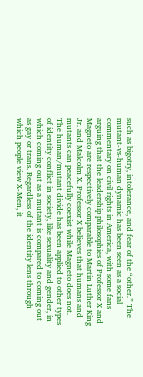such as bigotry, intolerance, and fear of the “other.” The mutant-vs-human dynamic has been seen as a social commentary on civil rights in America, with some fans arguing that the leadership philosophies of Professor X and Magneto are respectively comparable to Martin Luther King Jr. and Malcolm X. Professor X believes that humans and mutants can peacefully coexist while Magneto does not. The human/mutant divide has been applied to other types of identity conflict in society, like sexuality and gender, in which coming out as a mutant is compared to coming out as gay or trans. Regardless of the identity lens through which people view X-Men, it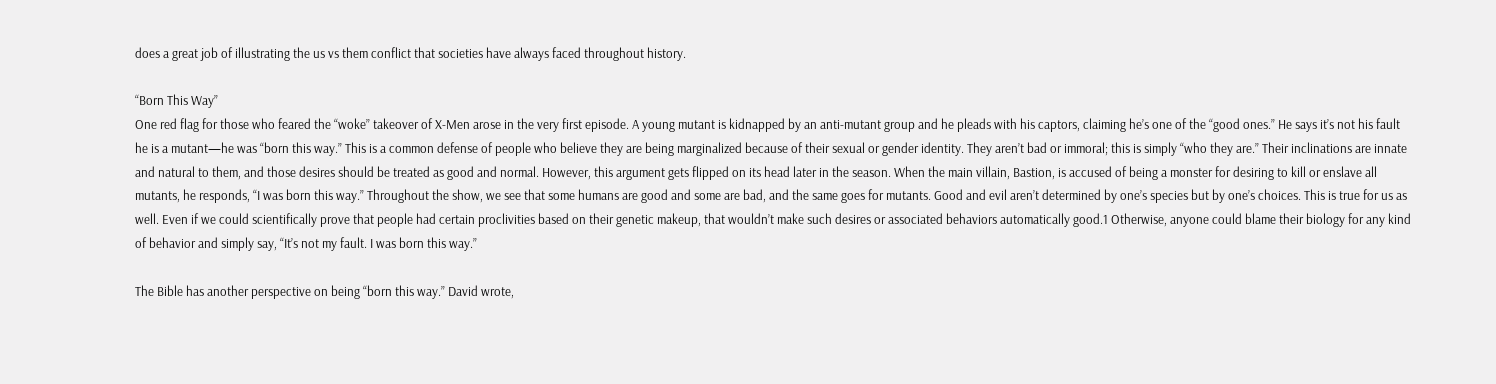does a great job of illustrating the us vs them conflict that societies have always faced throughout history.

“Born This Way”
One red flag for those who feared the “woke” takeover of X-Men arose in the very first episode. A young mutant is kidnapped by an anti-mutant group and he pleads with his captors, claiming he’s one of the “good ones.” He says it’s not his fault he is a mutant—he was “born this way.” This is a common defense of people who believe they are being marginalized because of their sexual or gender identity. They aren’t bad or immoral; this is simply “who they are.” Their inclinations are innate and natural to them, and those desires should be treated as good and normal. However, this argument gets flipped on its head later in the season. When the main villain, Bastion, is accused of being a monster for desiring to kill or enslave all mutants, he responds, “I was born this way.” Throughout the show, we see that some humans are good and some are bad, and the same goes for mutants. Good and evil aren’t determined by one’s species but by one’s choices. This is true for us as well. Even if we could scientifically prove that people had certain proclivities based on their genetic makeup, that wouldn’t make such desires or associated behaviors automatically good.1 Otherwise, anyone could blame their biology for any kind of behavior and simply say, “It’s not my fault. I was born this way.”

The Bible has another perspective on being “born this way.” David wrote,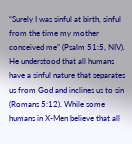“Surely I was sinful at birth, sinful from the time my mother conceived me” (Psalm 51:5, NIV). He understood that all humans have a sinful nature that separates us from God and inclines us to sin (Romans 5:12). While some humans in X-Men believe that all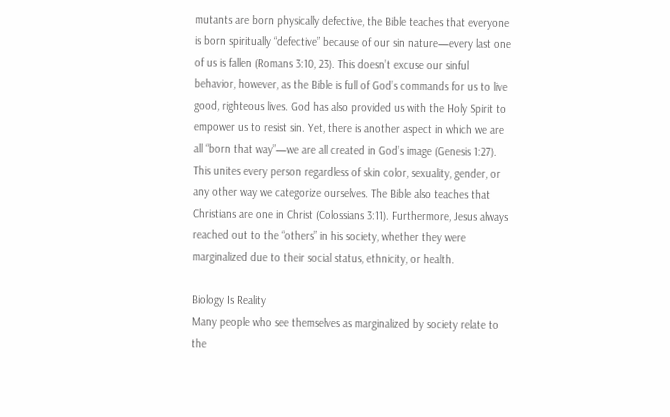mutants are born physically defective, the Bible teaches that everyone is born spiritually “defective” because of our sin nature—every last one of us is fallen (Romans 3:10, 23). This doesn’t excuse our sinful behavior, however, as the Bible is full of God’s commands for us to live good, righteous lives. God has also provided us with the Holy Spirit to empower us to resist sin. Yet, there is another aspect in which we are all “born that way”—we are all created in God’s image (Genesis 1:27). This unites every person regardless of skin color, sexuality, gender, or any other way we categorize ourselves. The Bible also teaches that Christians are one in Christ (Colossians 3:11). Furthermore, Jesus always reached out to the “others” in his society, whether they were marginalized due to their social status, ethnicity, or health.

Biology Is Reality
Many people who see themselves as marginalized by society relate to the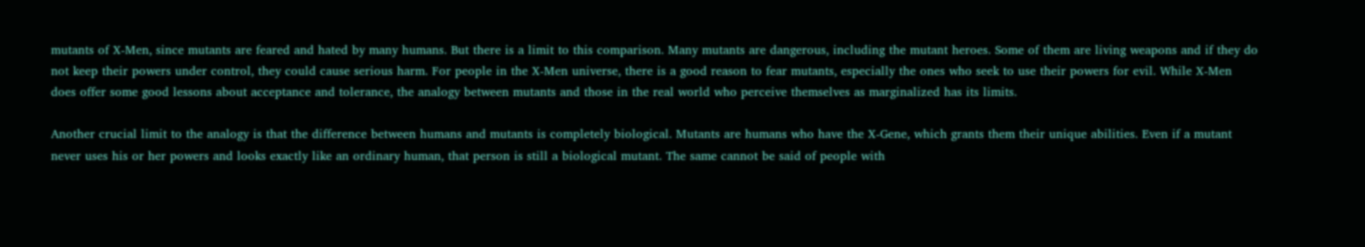mutants of X-Men, since mutants are feared and hated by many humans. But there is a limit to this comparison. Many mutants are dangerous, including the mutant heroes. Some of them are living weapons and if they do not keep their powers under control, they could cause serious harm. For people in the X-Men universe, there is a good reason to fear mutants, especially the ones who seek to use their powers for evil. While X-Men does offer some good lessons about acceptance and tolerance, the analogy between mutants and those in the real world who perceive themselves as marginalized has its limits.

Another crucial limit to the analogy is that the difference between humans and mutants is completely biological. Mutants are humans who have the X-Gene, which grants them their unique abilities. Even if a mutant never uses his or her powers and looks exactly like an ordinary human, that person is still a biological mutant. The same cannot be said of people with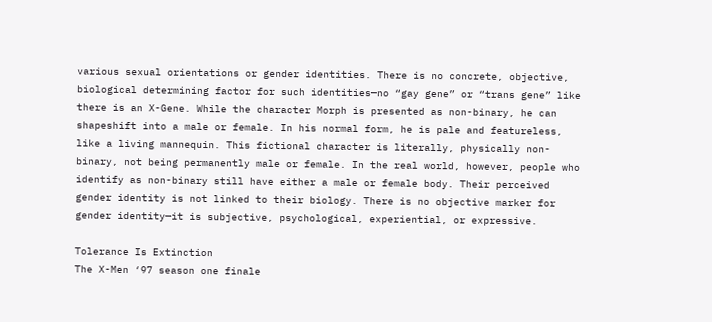various sexual orientations or gender identities. There is no concrete, objective, biological determining factor for such identities—no “gay gene” or “trans gene” like there is an X-Gene. While the character Morph is presented as non-binary, he can shapeshift into a male or female. In his normal form, he is pale and featureless, like a living mannequin. This fictional character is literally, physically non-binary, not being permanently male or female. In the real world, however, people who identify as non-binary still have either a male or female body. Their perceived gender identity is not linked to their biology. There is no objective marker for gender identity—it is subjective, psychological, experiential, or expressive.

Tolerance Is Extinction
The X-Men ‘97 season one finale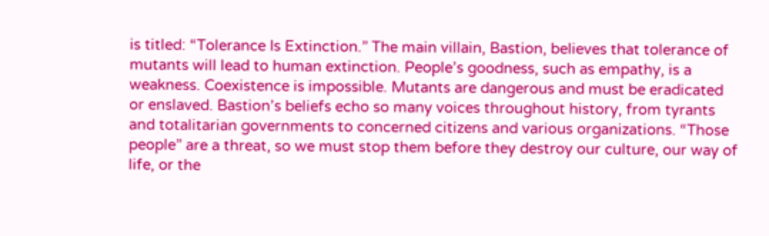is titled: “Tolerance Is Extinction.” The main villain, Bastion, believes that tolerance of mutants will lead to human extinction. People’s goodness, such as empathy, is a weakness. Coexistence is impossible. Mutants are dangerous and must be eradicated or enslaved. Bastion’s beliefs echo so many voices throughout history, from tyrants and totalitarian governments to concerned citizens and various organizations. “Those people” are a threat, so we must stop them before they destroy our culture, our way of life, or the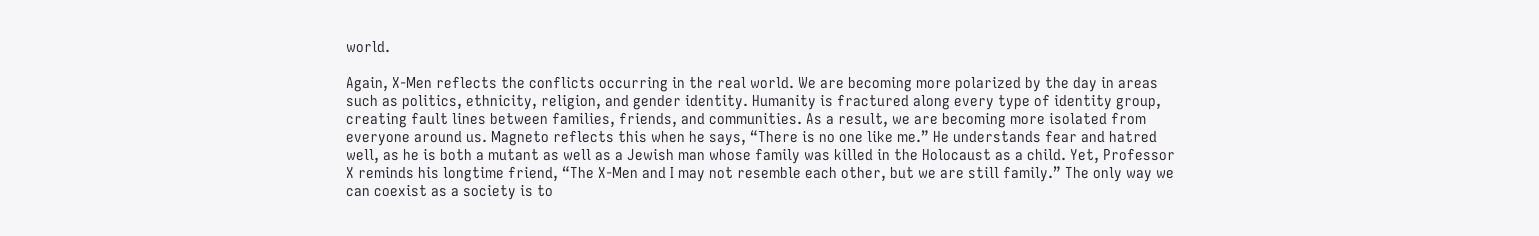world.

Again, X-Men reflects the conflicts occurring in the real world. We are becoming more polarized by the day in areas such as politics, ethnicity, religion, and gender identity. Humanity is fractured along every type of identity group, creating fault lines between families, friends, and communities. As a result, we are becoming more isolated from everyone around us. Magneto reflects this when he says, “There is no one like me.” He understands fear and hatred well, as he is both a mutant as well as a Jewish man whose family was killed in the Holocaust as a child. Yet, Professor X reminds his longtime friend, “The X-Men and I may not resemble each other, but we are still family.” The only way we can coexist as a society is to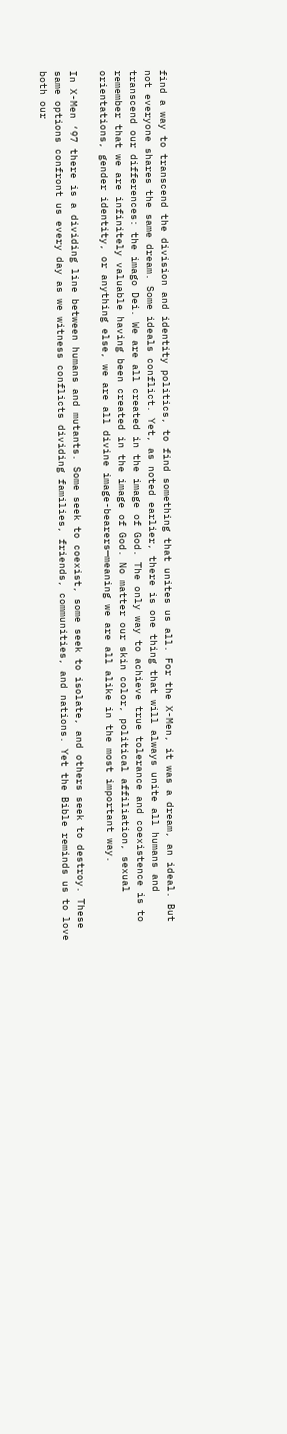find a way to transcend the division and identity politics, to find something that unites us all. For the X-Men, it was a dream, an ideal. But not everyone shares the same dream. Some ideals conflict. Yet, as noted earlier, there is one thing that will always unite all humans and transcend our differences: the imago Dei. We are all created in the image of God. The only way to achieve true tolerance and coexistence is to remember that we are infinitely valuable having been created in the image of God. No matter our skin color, political affiliation, sexual orientations, gender identity, or anything else, we are all divine image-bearers—meaning we are all alike in the most important way.

In X-Men ‘97 there is a dividing line between humans and mutants. Some seek to coexist, some seek to isolate, and others seek to destroy. These same options confront us every day as we witness conflicts dividing families, friends, communities, and nations. Yet the Bible reminds us to love both our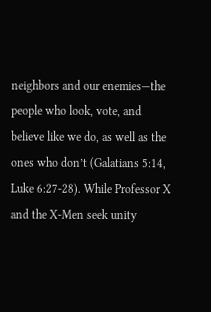neighbors and our enemies—the people who look, vote, and believe like we do, as well as the ones who don’t (Galatians 5:14, Luke 6:27-28). While Professor X and the X-Men seek unity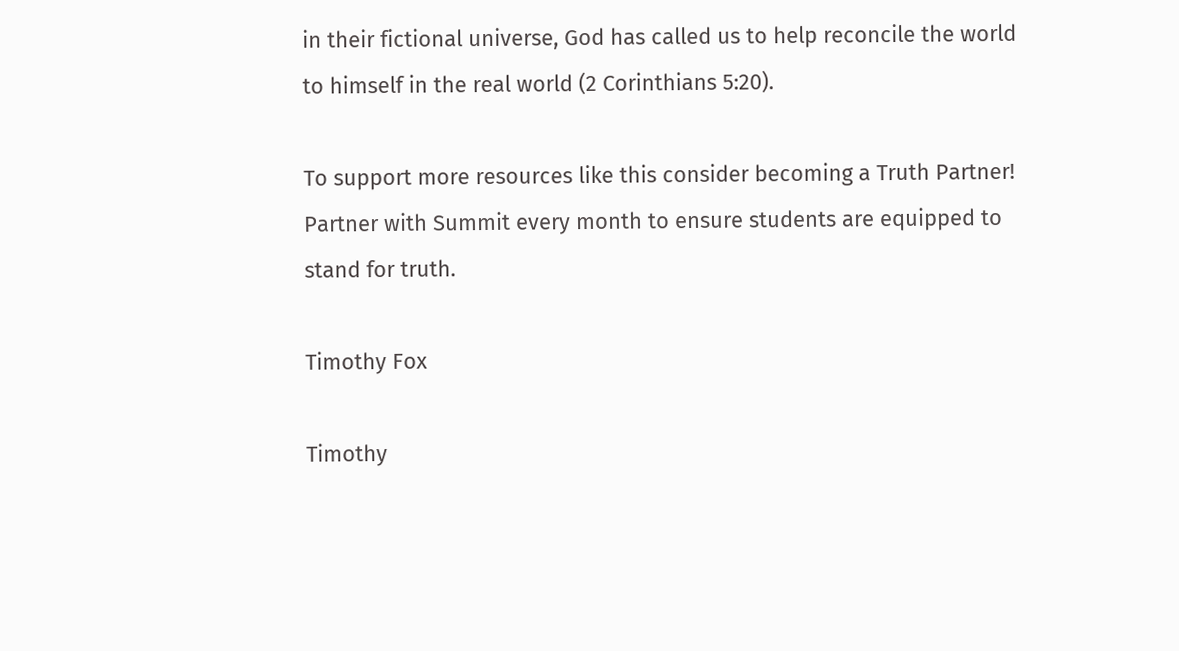in their fictional universe, God has called us to help reconcile the world to himself in the real world (2 Corinthians 5:20).

To support more resources like this consider becoming a Truth Partner! Partner with Summit every month to ensure students are equipped to stand for truth.

Timothy Fox

Timothy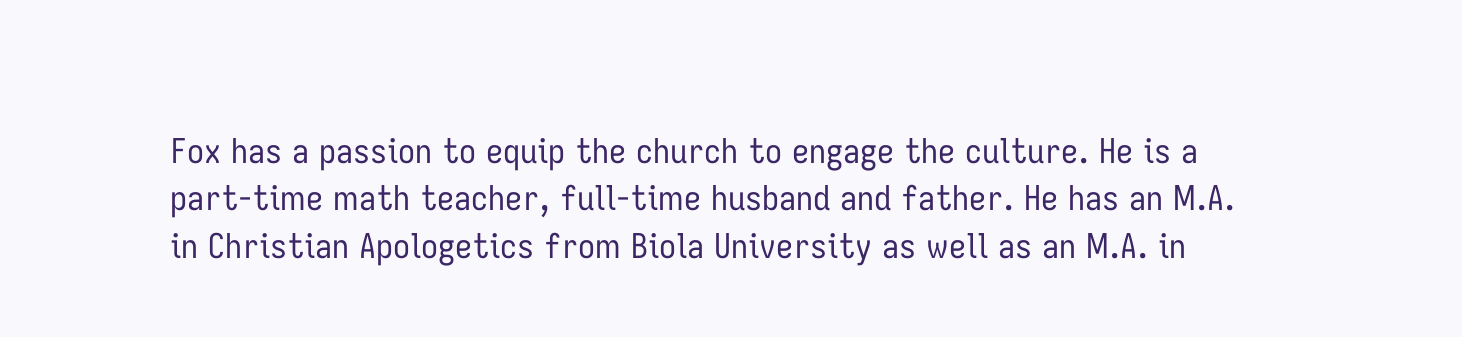Fox has a passion to equip the church to engage the culture. He is a part-time math teacher, full-time husband and father. He has an M.A. in Christian Apologetics from Biola University as well as an M.A. in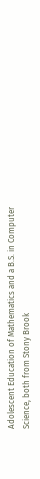Adolescent Education of Mathematics and a B.S. in Computer Science, both from Stony Brook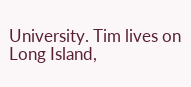University. Tim lives on Long Island,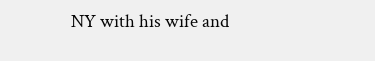NY with his wife and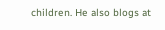children. He also blogs at